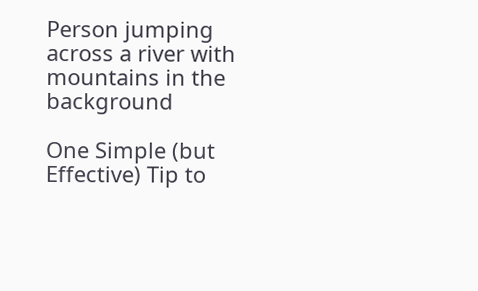Person jumping across a river with mountains in the background

One Simple (but Effective) Tip to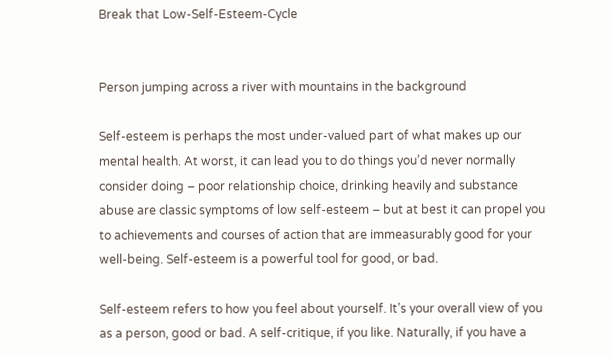Break that Low-Self-Esteem-Cycle


Person jumping across a river with mountains in the background

Self-esteem is perhaps the most under-valued part of what makes up our mental health. At worst, it can lead you to do things you’d never normally consider doing – poor relationship choice, drinking heavily and substance abuse are classic symptoms of low self-esteem – but at best it can propel you to achievements and courses of action that are immeasurably good for your well-being. Self-esteem is a powerful tool for good, or bad.

Self-esteem refers to how you feel about yourself. It’s your overall view of you as a person, good or bad. A self-critique, if you like. Naturally, if you have a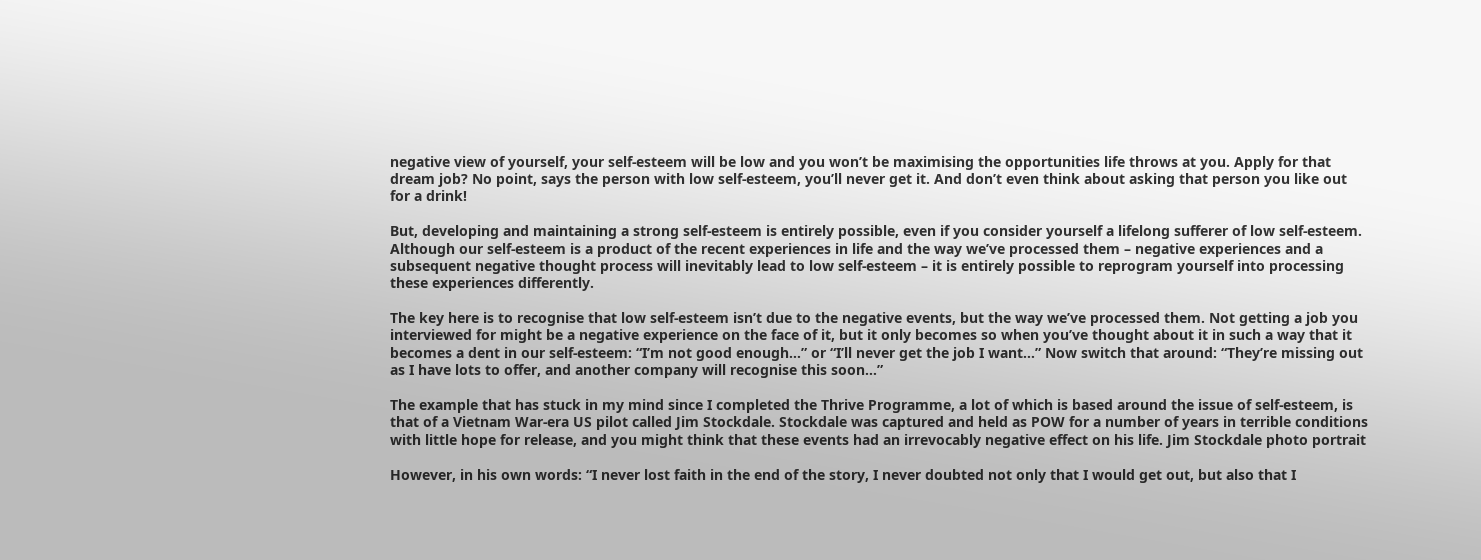negative view of yourself, your self-esteem will be low and you won’t be maximising the opportunities life throws at you. Apply for that dream job? No point, says the person with low self-esteem, you’ll never get it. And don’t even think about asking that person you like out for a drink!

But, developing and maintaining a strong self-esteem is entirely possible, even if you consider yourself a lifelong sufferer of low self-esteem. Although our self-esteem is a product of the recent experiences in life and the way we’ve processed them – negative experiences and a subsequent negative thought process will inevitably lead to low self-esteem – it is entirely possible to reprogram yourself into processing these experiences differently.

The key here is to recognise that low self-esteem isn’t due to the negative events, but the way we’ve processed them. Not getting a job you interviewed for might be a negative experience on the face of it, but it only becomes so when you’ve thought about it in such a way that it becomes a dent in our self-esteem: “I’m not good enough…” or “I’ll never get the job I want…” Now switch that around: “They’re missing out as I have lots to offer, and another company will recognise this soon…”

The example that has stuck in my mind since I completed the Thrive Programme, a lot of which is based around the issue of self-esteem, is that of a Vietnam War-era US pilot called Jim Stockdale. Stockdale was captured and held as POW for a number of years in terrible conditions with little hope for release, and you might think that these events had an irrevocably negative effect on his life. Jim Stockdale photo portrait

However, in his own words: “I never lost faith in the end of the story, I never doubted not only that I would get out, but also that I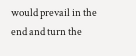would prevail in the end and turn the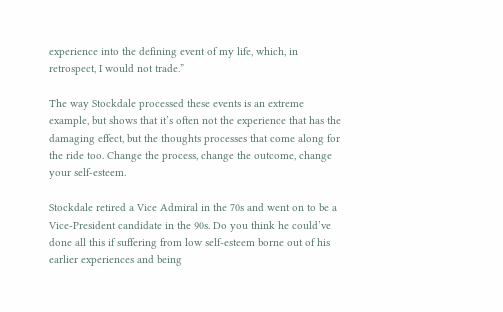experience into the defining event of my life, which, in retrospect, I would not trade.”

The way Stockdale processed these events is an extreme example, but shows that it’s often not the experience that has the damaging effect, but the thoughts processes that come along for the ride too. Change the process, change the outcome, change your self-esteem.

Stockdale retired a Vice Admiral in the 70s and went on to be a Vice-President candidate in the 90s. Do you think he could’ve done all this if suffering from low self-esteem borne out of his earlier experiences and being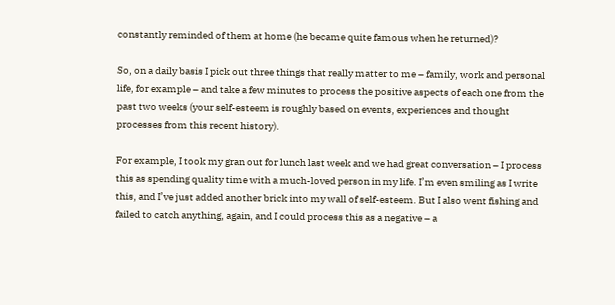constantly reminded of them at home (he became quite famous when he returned)?

So, on a daily basis I pick out three things that really matter to me – family, work and personal life, for example – and take a few minutes to process the positive aspects of each one from the past two weeks (your self-esteem is roughly based on events, experiences and thought processes from this recent history).

For example, I took my gran out for lunch last week and we had great conversation – I process this as spending quality time with a much-loved person in my life. I’m even smiling as I write this, and I’ve just added another brick into my wall of self-esteem. But I also went fishing and failed to catch anything, again, and I could process this as a negative – a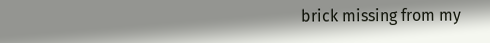brick missing from my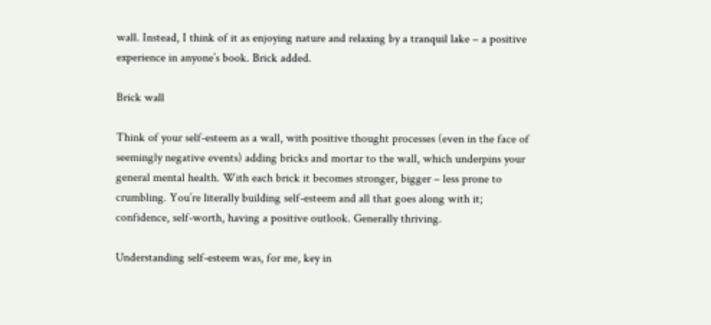wall. Instead, I think of it as enjoying nature and relaxing by a tranquil lake – a positive experience in anyone’s book. Brick added.

Brick wall

Think of your self-esteem as a wall, with positive thought processes (even in the face of seemingly negative events) adding bricks and mortar to the wall, which underpins your general mental health. With each brick it becomes stronger, bigger – less prone to crumbling. You’re literally building self-esteem and all that goes along with it; confidence, self-worth, having a positive outlook. Generally thriving.

Understanding self-esteem was, for me, key in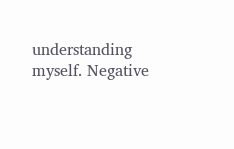understanding myself. Negative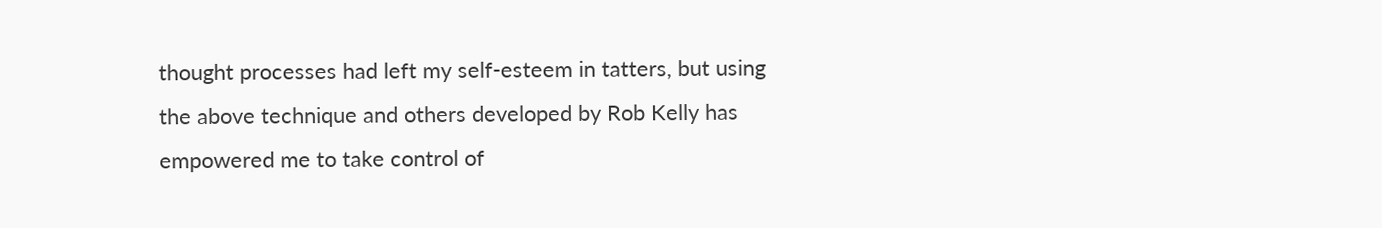thought processes had left my self-esteem in tatters, but using the above technique and others developed by Rob Kelly has empowered me to take control of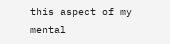this aspect of my mental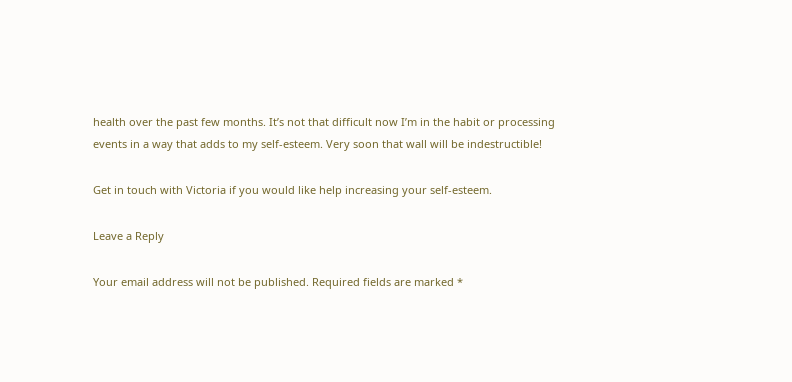health over the past few months. It’s not that difficult now I’m in the habit or processing events in a way that adds to my self-esteem. Very soon that wall will be indestructible!

Get in touch with Victoria if you would like help increasing your self-esteem.

Leave a Reply

Your email address will not be published. Required fields are marked *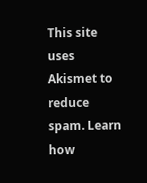This site uses Akismet to reduce spam. Learn how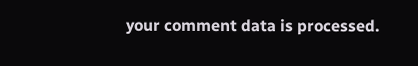your comment data is processed.